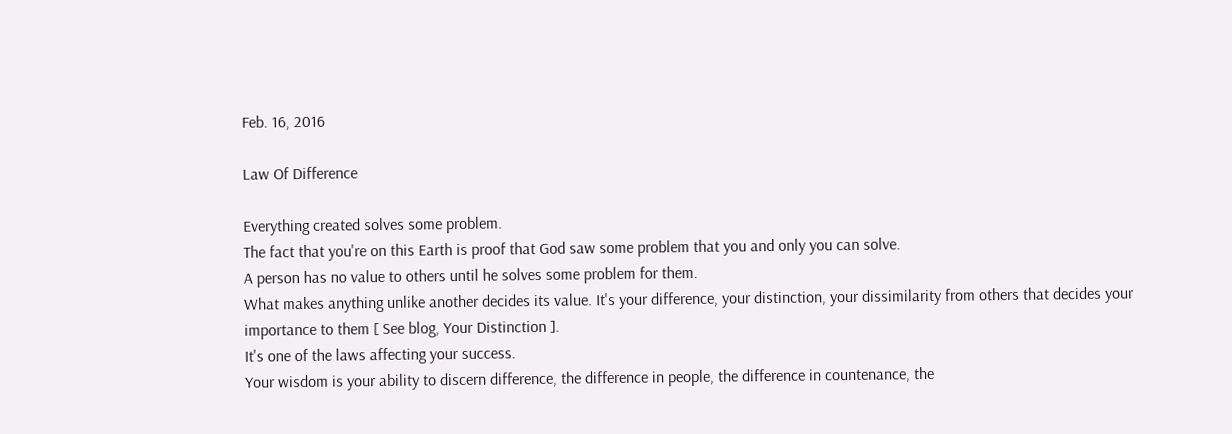Feb. 16, 2016

Law Of Difference

Everything created solves some problem.
The fact that you're on this Earth is proof that God saw some problem that you and only you can solve.
A person has no value to others until he solves some problem for them.
What makes anything unlike another decides its value. It's your difference, your distinction, your dissimilarity from others that decides your importance to them [ See blog, Your Distinction ].
It's one of the laws affecting your success.
Your wisdom is your ability to discern difference, the difference in people, the difference in countenance, the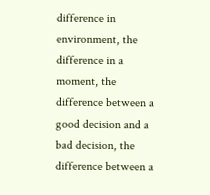difference in environment, the difference in a moment, the difference between a good decision and a bad decision, the difference between a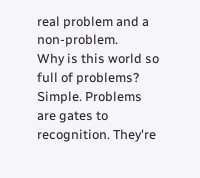real problem and a non-problem.
Why is this world so full of problems? Simple. Problems are gates to recognition. They're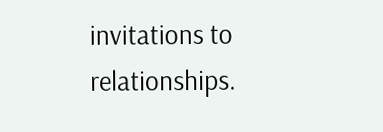invitations to relationships.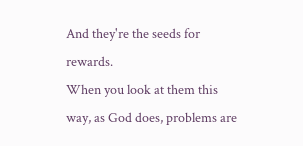And they're the seeds for rewards.
When you look at them this way, as God does, problems are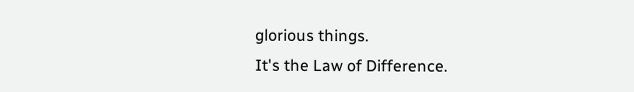glorious things.
It's the Law of Difference.